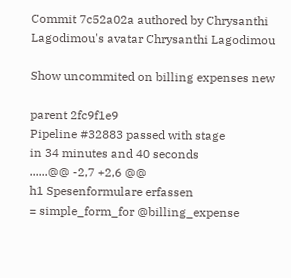Commit 7c52a02a authored by Chrysanthi Lagodimou's avatar Chrysanthi Lagodimou

Show uncommited on billing expenses new

parent 2fc9f1e9
Pipeline #32883 passed with stage
in 34 minutes and 40 seconds
......@@ -2,7 +2,6 @@
h1 Spesenformulare erfassen
= simple_form_for @billing_expense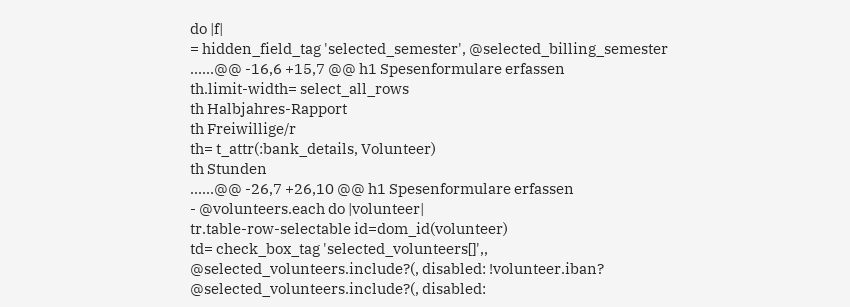do |f|
= hidden_field_tag 'selected_semester', @selected_billing_semester
......@@ -16,6 +15,7 @@ h1 Spesenformulare erfassen
th.limit-width= select_all_rows
th Halbjahres-Rapport
th Freiwillige/r
th= t_attr(:bank_details, Volunteer)
th Stunden
......@@ -26,7 +26,10 @@ h1 Spesenformulare erfassen
- @volunteers.each do |volunteer|
tr.table-row-selectable id=dom_id(volunteer)
td= check_box_tag 'selected_volunteers[]',,
@selected_volunteers.include?(, disabled: !volunteer.iban?
@selected_volunteers.include?(, disabled: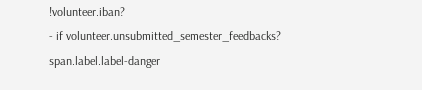!volunteer.iban?
- if volunteer.unsubmitted_semester_feedbacks?
span.label.label-danger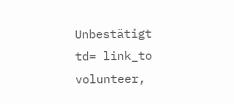Unbestätigt
td= link_to volunteer,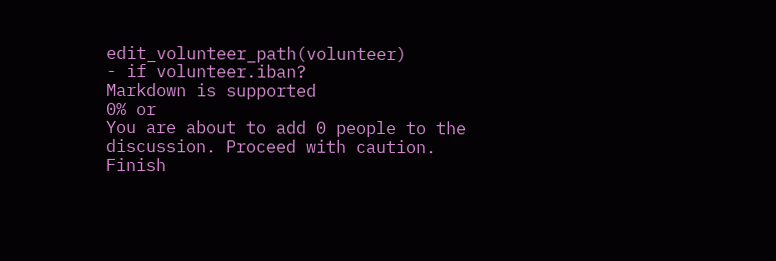edit_volunteer_path(volunteer)
- if volunteer.iban?
Markdown is supported
0% or
You are about to add 0 people to the discussion. Proceed with caution.
Finish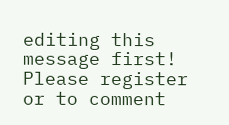editing this message first!
Please register or to comment